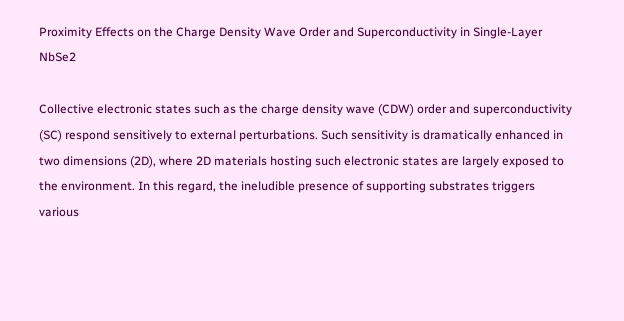Proximity Effects on the Charge Density Wave Order and Superconductivity in Single-Layer NbSe2

Collective electronic states such as the charge density wave (CDW) order and superconductivity (SC) respond sensitively to external perturbations. Such sensitivity is dramatically enhanced in two dimensions (2D), where 2D materials hosting such electronic states are largely exposed to the environment. In this regard, the ineludible presence of supporting substrates triggers various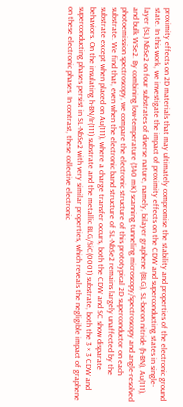proximity effects on 2D materials that may ultimately compromise the stability and properties of the electronic ground state. In this work, we investigate the impact of proximity effects on the CDW and superconducting states in single-layer (SL) NbSe2 on four substrates of diverse nature, namely, bilayer graphene (BLG), SL-boron nitride (h-BN), Au(111), and bulk WSe2. By combining low-temperature (340 mK) scanning tunneling microscopy/spectroscopy and angle-resolved photoemission spectroscopy, we compare the electronic structure of this prototypical 2D superconductor on each substrate. We find that, even when the electronic band structure of SL-NbSe2 remains largely unaffected by the substrate except when placed on Au(111), where a charge transfer occurs, both the CDW and SC show disparate behaviors. On the insulating h-BN/Ir(111) substrate and the metallic BLG/SiC(0001) substrate, both the 3 × 3 CDW and superconducting phases persist in SL-NbSe2 with very similar properties, which reveals the negligible impact of graphene on these electronic phases. In contrast, these collective electronic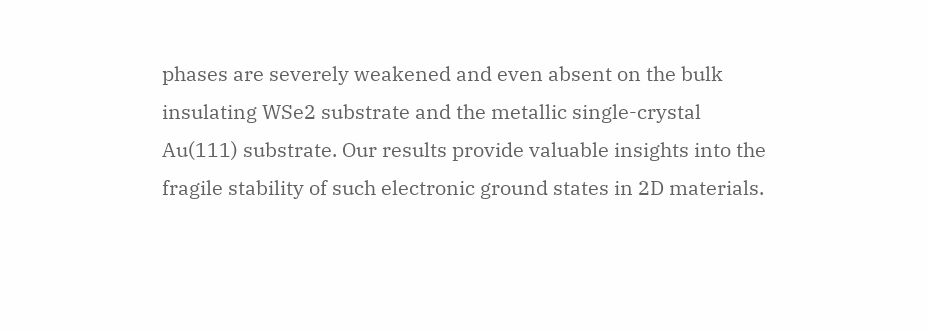phases are severely weakened and even absent on the bulk insulating WSe2 substrate and the metallic single-crystal Au(111) substrate. Our results provide valuable insights into the fragile stability of such electronic ground states in 2D materials.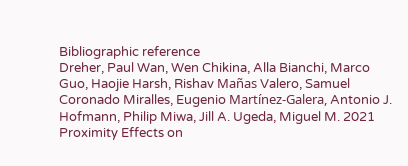Bibliographic reference
Dreher, Paul Wan, Wen Chikina, Alla Bianchi, Marco Guo, Haojie Harsh, Rishav Mañas Valero, Samuel Coronado Miralles, Eugenio Martínez-Galera, Antonio J. Hofmann, Philip Miwa, Jill A. Ugeda, Miguel M. 2021 Proximity Effects on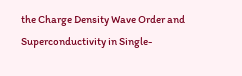the Charge Density Wave Order and Superconductivity in Single-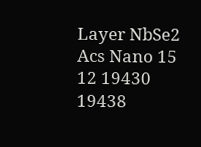Layer NbSe2 Acs Nano 15 12 19430 19438